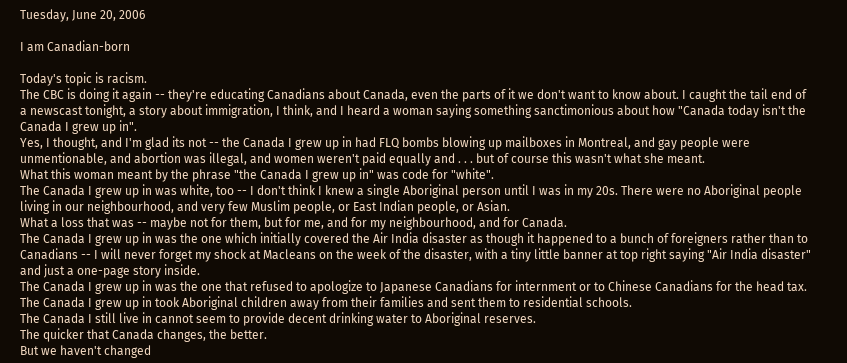Tuesday, June 20, 2006

I am Canadian-born

Today's topic is racism.
The CBC is doing it again -- they're educating Canadians about Canada, even the parts of it we don't want to know about. I caught the tail end of a newscast tonight, a story about immigration, I think, and I heard a woman saying something sanctimonious about how "Canada today isn't the Canada I grew up in".
Yes, I thought, and I'm glad its not -- the Canada I grew up in had FLQ bombs blowing up mailboxes in Montreal, and gay people were unmentionable, and abortion was illegal, and women weren't paid equally and . . . but of course this wasn't what she meant.
What this woman meant by the phrase "the Canada I grew up in" was code for "white".
The Canada I grew up in was white, too -- I don't think I knew a single Aboriginal person until I was in my 20s. There were no Aboriginal people living in our neighbourhood, and very few Muslim people, or East Indian people, or Asian.
What a loss that was -- maybe not for them, but for me, and for my neighbourhood, and for Canada.
The Canada I grew up in was the one which initially covered the Air India disaster as though it happened to a bunch of foreigners rather than to Canadians -- I will never forget my shock at Macleans on the week of the disaster, with a tiny little banner at top right saying "Air India disaster" and just a one-page story inside.
The Canada I grew up in was the one that refused to apologize to Japanese Canadians for internment or to Chinese Canadians for the head tax.
The Canada I grew up in took Aboriginal children away from their families and sent them to residential schools.
The Canada I still live in cannot seem to provide decent drinking water to Aboriginal reserves.
The quicker that Canada changes, the better.
But we haven't changed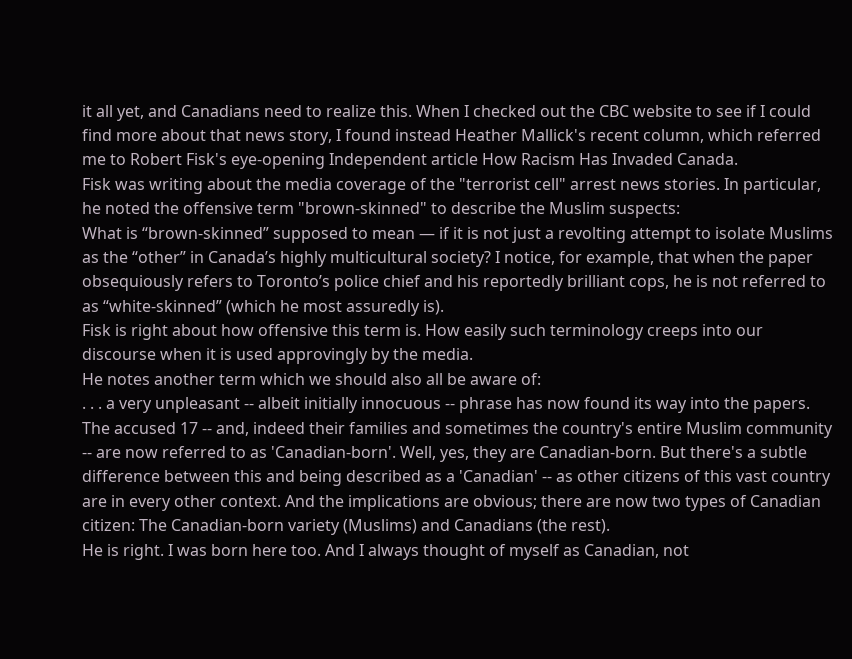it all yet, and Canadians need to realize this. When I checked out the CBC website to see if I could find more about that news story, I found instead Heather Mallick's recent column, which referred me to Robert Fisk's eye-opening Independent article How Racism Has Invaded Canada.
Fisk was writing about the media coverage of the "terrorist cell" arrest news stories. In particular, he noted the offensive term "brown-skinned" to describe the Muslim suspects:
What is “brown-skinned” supposed to mean — if it is not just a revolting attempt to isolate Muslims as the “other” in Canada’s highly multicultural society? I notice, for example, that when the paper obsequiously refers to Toronto’s police chief and his reportedly brilliant cops, he is not referred to as “white-skinned” (which he most assuredly is).
Fisk is right about how offensive this term is. How easily such terminology creeps into our discourse when it is used approvingly by the media.
He notes another term which we should also all be aware of:
. . . a very unpleasant -- albeit initially innocuous -- phrase has now found its way into the papers. The accused 17 -- and, indeed their families and sometimes the country's entire Muslim community -- are now referred to as 'Canadian-born'. Well, yes, they are Canadian-born. But there's a subtle difference between this and being described as a 'Canadian' -- as other citizens of this vast country are in every other context. And the implications are obvious; there are now two types of Canadian citizen: The Canadian-born variety (Muslims) and Canadians (the rest).
He is right. I was born here too. And I always thought of myself as Canadian, not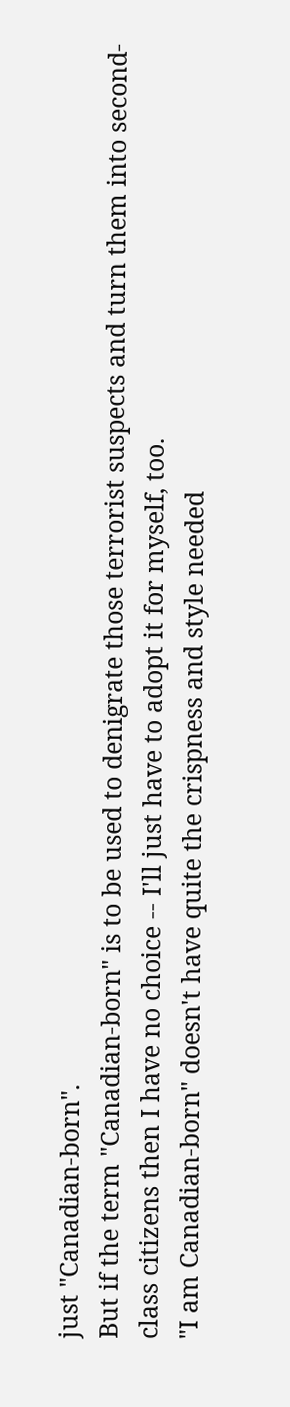just "Canadian-born".
But if the term "Canadian-born" is to be used to denigrate those terrorist suspects and turn them into second-class citizens then I have no choice -- I'll just have to adopt it for myself, too.
"I am Canadian-born" doesn't have quite the crispness and style needed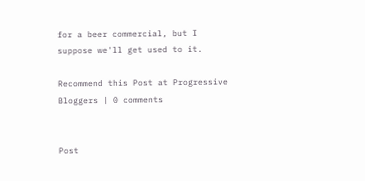for a beer commercial, but I suppose we'll get used to it.

Recommend this Post at Progressive Bloggers | 0 comments


Post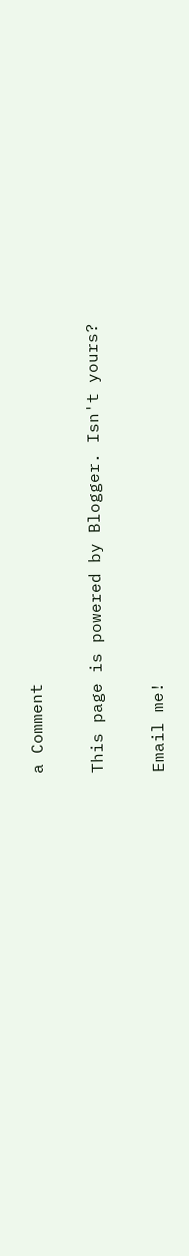a Comment

This page is powered by Blogger. Isn't yours?

Email me!